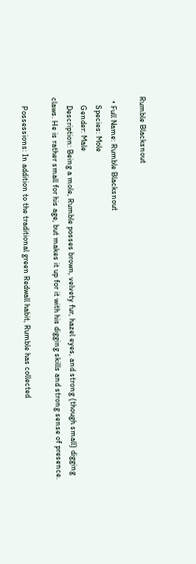Rumble Blacksnout

  • Full Name: Rumble Blacksnout
    Species: Mole
    Gender: Male
    Description: Being a mole, Rumble posses brown, velvety fur, hazel eyes, and strong (though small) digging claws. He is rather small for his age, but makes it up for it with his digging skills and strong sense of presence.

    Possessions: In addition to the traditional green Redwall habit, Rumble has collected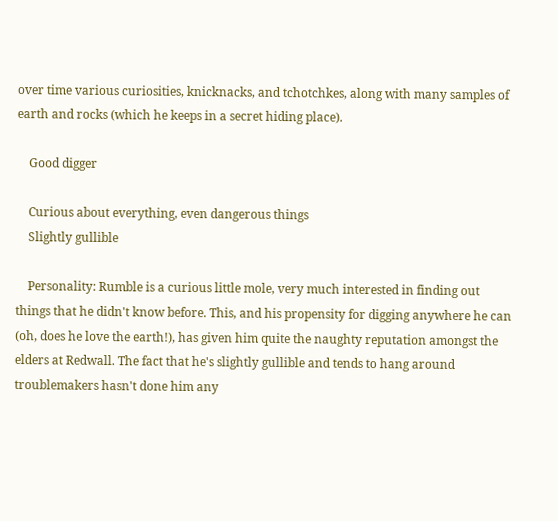over time various curiosities, knicknacks, and tchotchkes, along with many samples of earth and rocks (which he keeps in a secret hiding place).

    Good digger

    Curious about everything, even dangerous things
    Slightly gullible

    Personality: Rumble is a curious little mole, very much interested in finding out things that he didn't know before. This, and his propensity for digging anywhere he can (oh, does he love the earth!), has given him quite the naughty reputation amongst the elders at Redwall. The fact that he's slightly gullible and tends to hang around troublemakers hasn't done him any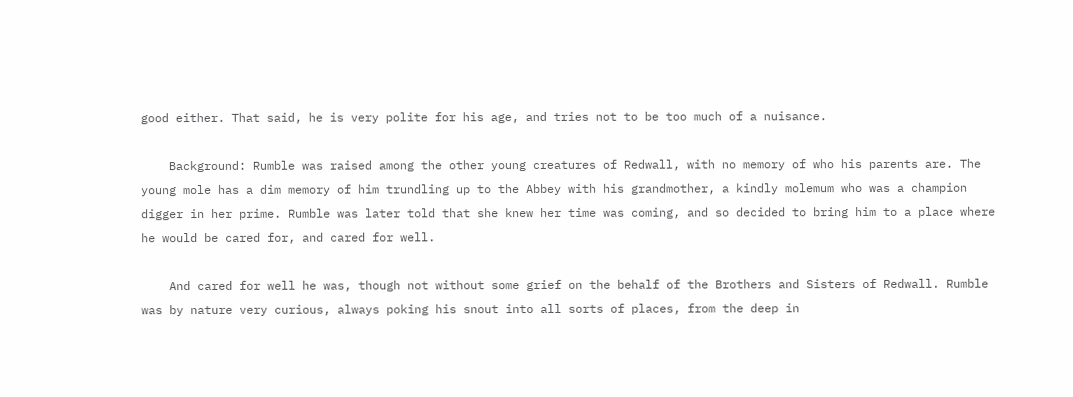good either. That said, he is very polite for his age, and tries not to be too much of a nuisance.

    Background: Rumble was raised among the other young creatures of Redwall, with no memory of who his parents are. The young mole has a dim memory of him trundling up to the Abbey with his grandmother, a kindly molemum who was a champion digger in her prime. Rumble was later told that she knew her time was coming, and so decided to bring him to a place where he would be cared for, and cared for well.

    And cared for well he was, though not without some grief on the behalf of the Brothers and Sisters of Redwall. Rumble was by nature very curious, always poking his snout into all sorts of places, from the deep in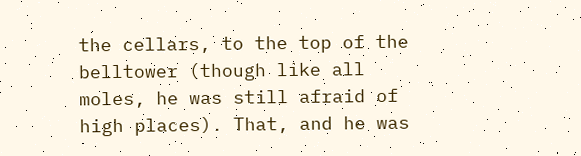the cellars, to the top of the belltower (though like all moles, he was still afraid of high places). That, and he was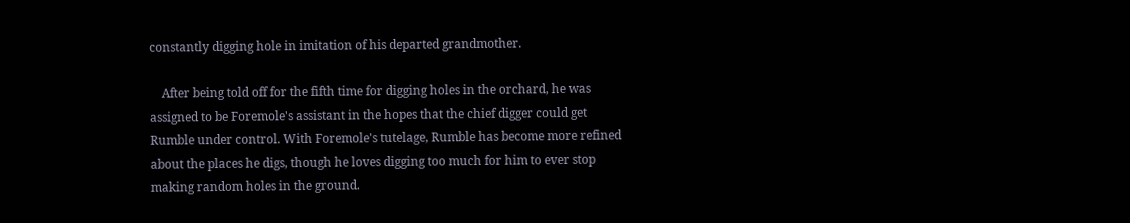constantly digging hole in imitation of his departed grandmother.

    After being told off for the fifth time for digging holes in the orchard, he was assigned to be Foremole's assistant in the hopes that the chief digger could get Rumble under control. With Foremole's tutelage, Rumble has become more refined about the places he digs, though he loves digging too much for him to ever stop making random holes in the ground.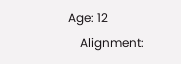Age: 12
    Alignment: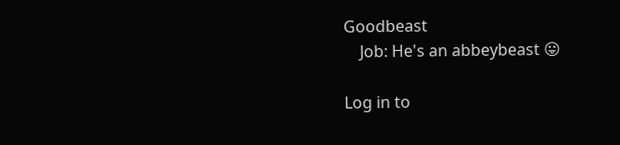Goodbeast
    Job: He's an abbeybeast 😛

Log in to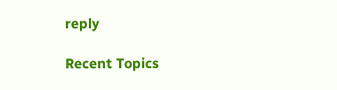reply

Recent Topics